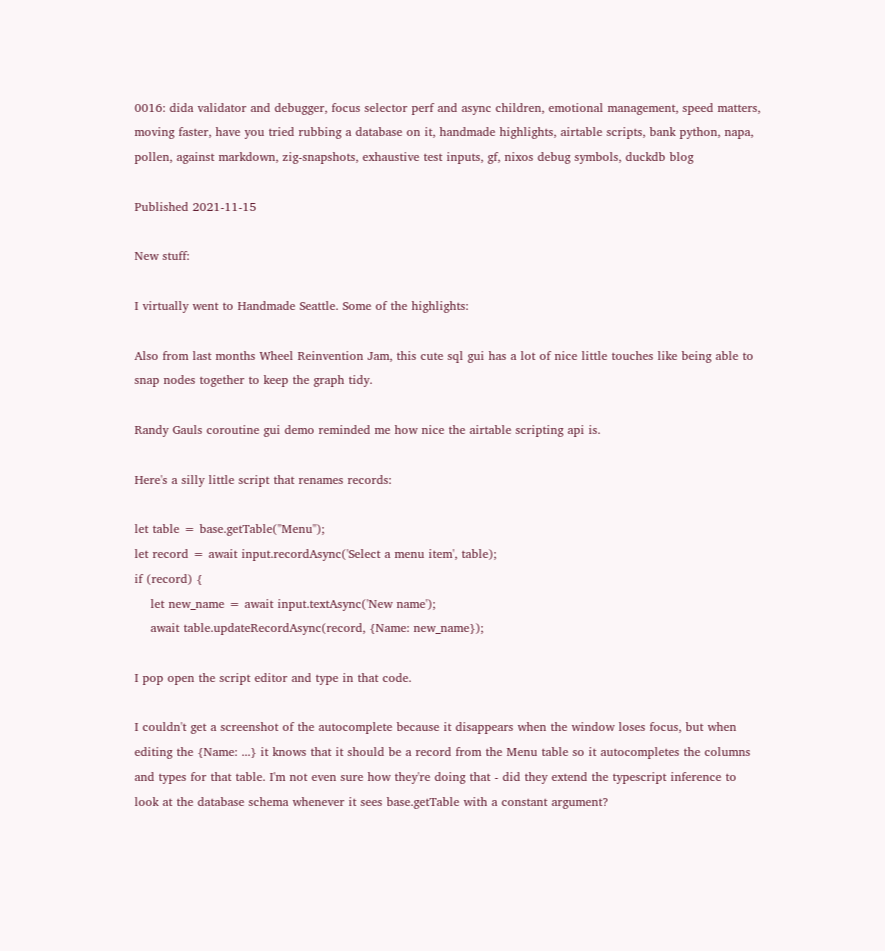0016: dida validator and debugger, focus selector perf and async children, emotional management, speed matters, moving faster, have you tried rubbing a database on it, handmade highlights, airtable scripts, bank python, napa, pollen, against markdown, zig-snapshots, exhaustive test inputs, gf, nixos debug symbols, duckdb blog

Published 2021-11-15

New stuff:

I virtually went to Handmade Seattle. Some of the highlights:

Also from last months Wheel Reinvention Jam, this cute sql gui has a lot of nice little touches like being able to snap nodes together to keep the graph tidy.

Randy Gauls coroutine gui demo reminded me how nice the airtable scripting api is.

Here's a silly little script that renames records:

let table = base.getTable("Menu");
let record = await input.recordAsync('Select a menu item', table);
if (record) {
    let new_name = await input.textAsync('New name');
    await table.updateRecordAsync(record, {Name: new_name});

I pop open the script editor and type in that code.

I couldn't get a screenshot of the autocomplete because it disappears when the window loses focus, but when editing the {Name: ...} it knows that it should be a record from the Menu table so it autocompletes the columns and types for that table. I'm not even sure how they're doing that - did they extend the typescript inference to look at the database schema whenever it sees base.getTable with a constant argument?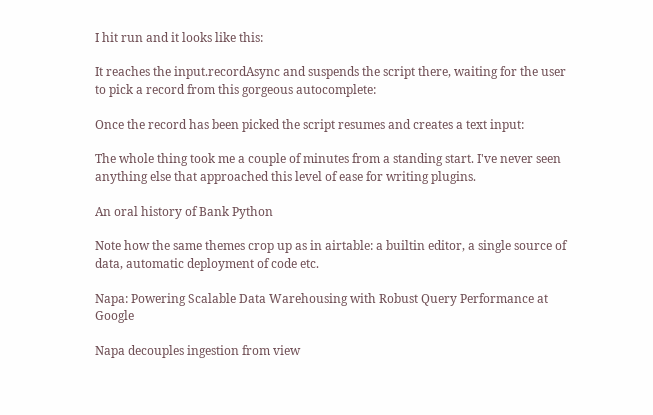I hit run and it looks like this:

It reaches the input.recordAsync and suspends the script there, waiting for the user to pick a record from this gorgeous autocomplete:

Once the record has been picked the script resumes and creates a text input:

The whole thing took me a couple of minutes from a standing start. I've never seen anything else that approached this level of ease for writing plugins.

An oral history of Bank Python

Note how the same themes crop up as in airtable: a builtin editor, a single source of data, automatic deployment of code etc.

Napa: Powering Scalable Data Warehousing with Robust Query Performance at Google

Napa decouples ingestion from view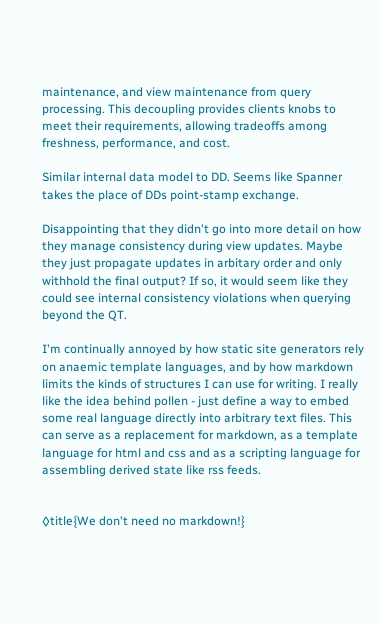maintenance, and view maintenance from query processing. This decoupling provides clients knobs to meet their requirements, allowing tradeoffs among freshness, performance, and cost.

Similar internal data model to DD. Seems like Spanner takes the place of DDs point-stamp exchange.

Disappointing that they didn't go into more detail on how they manage consistency during view updates. Maybe they just propagate updates in arbitary order and only withhold the final output? If so, it would seem like they could see internal consistency violations when querying beyond the QT.

I'm continually annoyed by how static site generators rely on anaemic template languages, and by how markdown limits the kinds of structures I can use for writing. I really like the idea behind pollen - just define a way to embed some real language directly into arbitrary text files. This can serve as a replacement for markdown, as a template language for html and css and as a scripting language for assembling derived state like rss feeds.


◊title{We don't need no markdown!}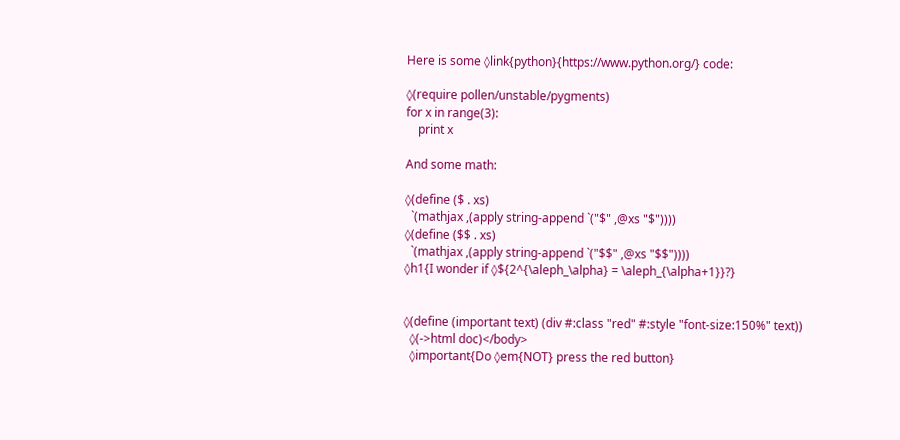Here is some ◊link{python}{https://www.python.org/} code:

◊(require pollen/unstable/pygments)
for x in range(3):
    print x

And some math:

◊(define ($ . xs)
  `(mathjax ,(apply string-append `("$" ,@xs "$"))))
◊(define ($$ . xs)
  `(mathjax ,(apply string-append `("$$" ,@xs "$$"))))
◊h1{I wonder if ◊${2^{\aleph_\alpha} = \aleph_{\alpha+1}}?}


◊(define (important text) (div #:class "red" #:style "font-size:150%" text))
  ◊(->html doc)</body>
  ◊important{Do ◊em{NOT} press the red button}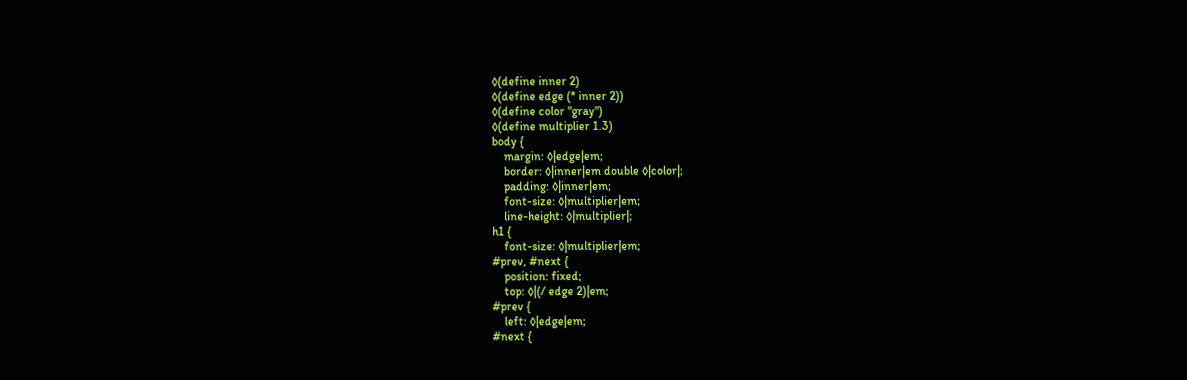◊(define inner 2)
◊(define edge (* inner 2))
◊(define color "gray")
◊(define multiplier 1.3)
body {
    margin: ◊|edge|em;
    border: ◊|inner|em double ◊|color|;
    padding: ◊|inner|em;
    font-size: ◊|multiplier|em;
    line-height: ◊|multiplier|;
h1 {
    font-size: ◊|multiplier|em;
#prev, #next {
    position: fixed;
    top: ◊|(/ edge 2)|em;
#prev {
    left: ◊|edge|em;
#next {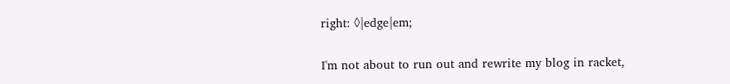right: ◊|edge|em;

I'm not about to run out and rewrite my blog in racket,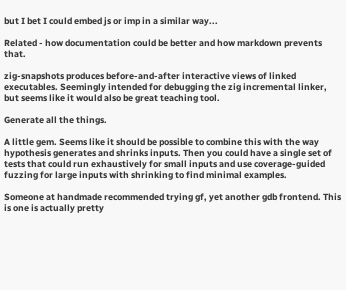but I bet I could embed js or imp in a similar way...

Related - how documentation could be better and how markdown prevents that.

zig-snapshots produces before-and-after interactive views of linked executables. Seemingly intended for debugging the zig incremental linker, but seems like it would also be great teaching tool.

Generate all the things.

A little gem. Seems like it should be possible to combine this with the way hypothesis generates and shrinks inputs. Then you could have a single set of tests that could run exhaustively for small inputs and use coverage-guided fuzzing for large inputs with shrinking to find minimal examples.

Someone at handmade recommended trying gf, yet another gdb frontend. This is one is actually pretty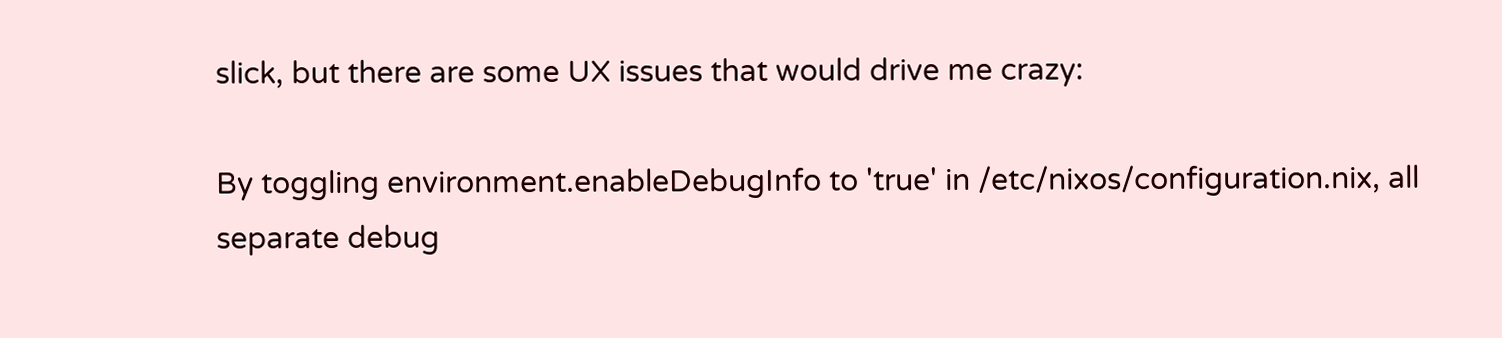slick, but there are some UX issues that would drive me crazy:

By toggling environment.enableDebugInfo to 'true' in /etc/nixos/configuration.nix, all separate debug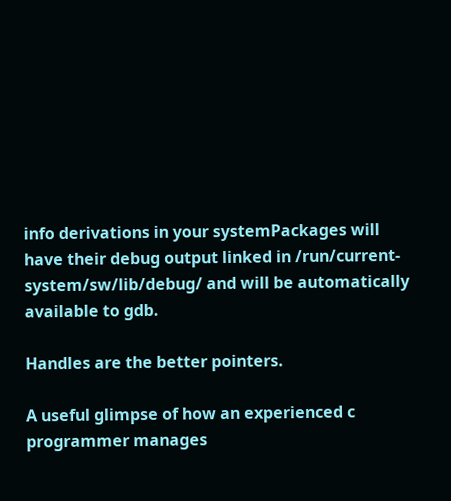info derivations in your systemPackages will have their debug output linked in /run/current-system/sw/lib/debug/ and will be automatically available to gdb.

Handles are the better pointers.

A useful glimpse of how an experienced c programmer manages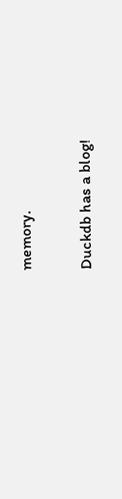memory.

Duckdb has a blog!